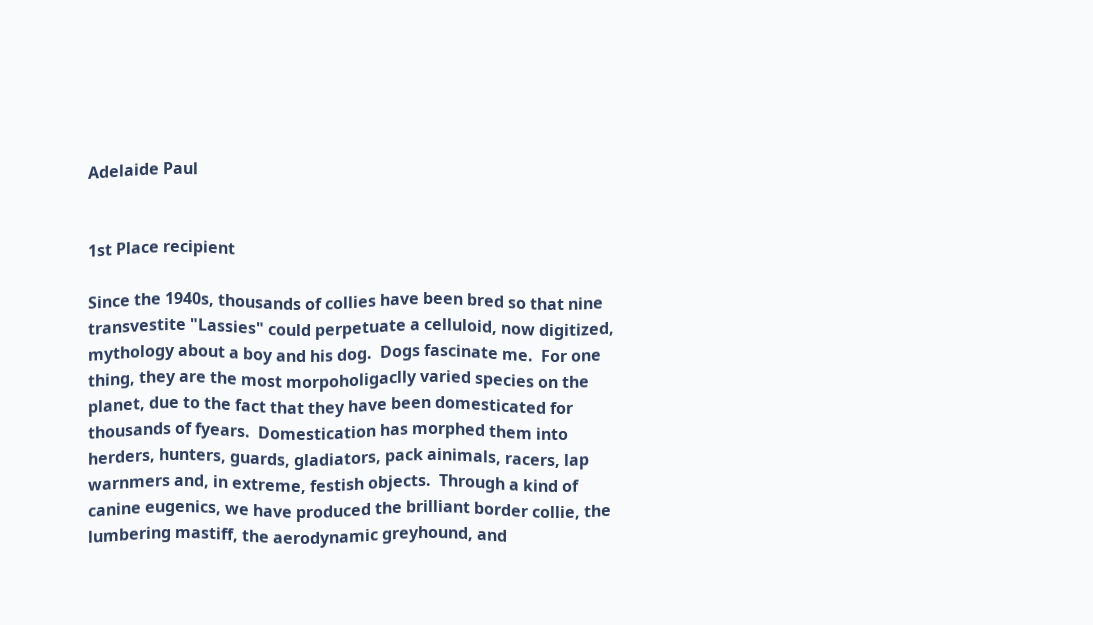Adelaide Paul


1st Place recipient

Since the 1940s, thousands of collies have been bred so that nine transvestite "Lassies" could perpetuate a celluloid, now digitized, mythology about a boy and his dog.  Dogs fascinate me.  For one thing, they are the most morpoholigaclly varied species on the planet, due to the fact that they have been domesticated for thousands of fyears.  Domestication has morphed them into herders, hunters, guards, gladiators, pack ainimals, racers, lap warnmers and, in extreme, festish objects.  Through a kind of canine eugenics, we have produced the brilliant border collie, the lumbering mastiff, the aerodynamic greyhound, and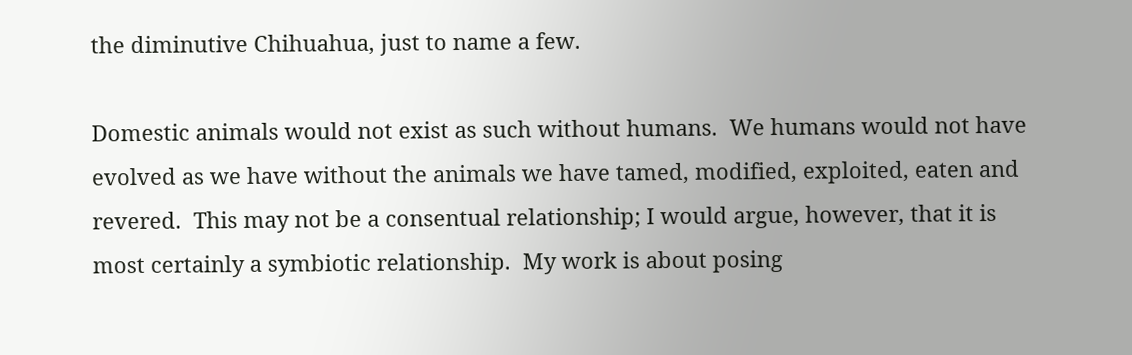the diminutive Chihuahua, just to name a few.

Domestic animals would not exist as such without humans.  We humans would not have evolved as we have without the animals we have tamed, modified, exploited, eaten and revered.  This may not be a consentual relationship; I would argue, however, that it is most certainly a symbiotic relationship.  My work is about posing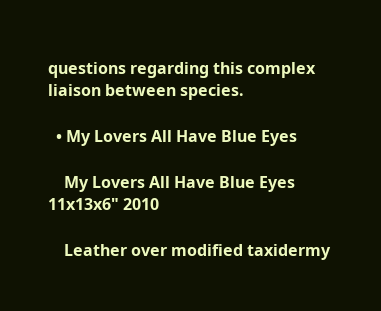questions regarding this complex liaison between species.

  • My Lovers All Have Blue Eyes

    My Lovers All Have Blue Eyes 11x13x6" 2010

    Leather over modified taxidermy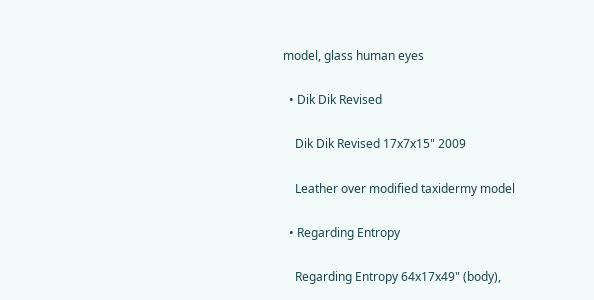model, glass human eyes

  • Dik Dik Revised

    Dik Dik Revised 17x7x15" 2009

    Leather over modified taxidermy model

  • Regarding Entropy

    Regarding Entropy 64x17x49" (body),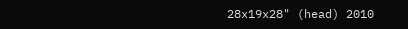28x19x28" (head) 2010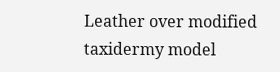Leather over modified taxidermy model